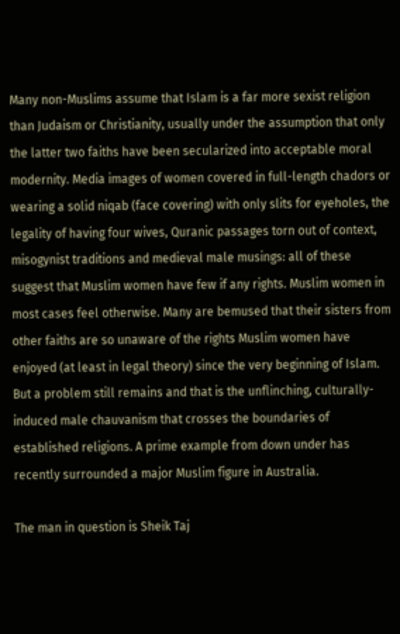Many non-Muslims assume that Islam is a far more sexist religion than Judaism or Christianity, usually under the assumption that only the latter two faiths have been secularized into acceptable moral modernity. Media images of women covered in full-length chadors or wearing a solid niqab (face covering) with only slits for eyeholes, the legality of having four wives, Quranic passages torn out of context, misogynist traditions and medieval male musings: all of these suggest that Muslim women have few if any rights. Muslim women in most cases feel otherwise. Many are bemused that their sisters from other faiths are so unaware of the rights Muslim women have enjoyed (at least in legal theory) since the very beginning of Islam. But a problem still remains and that is the unflinching, culturally-induced male chauvanism that crosses the boundaries of established religions. A prime example from down under has recently surrounded a major Muslim figure in Australia.

The man in question is Sheik Taj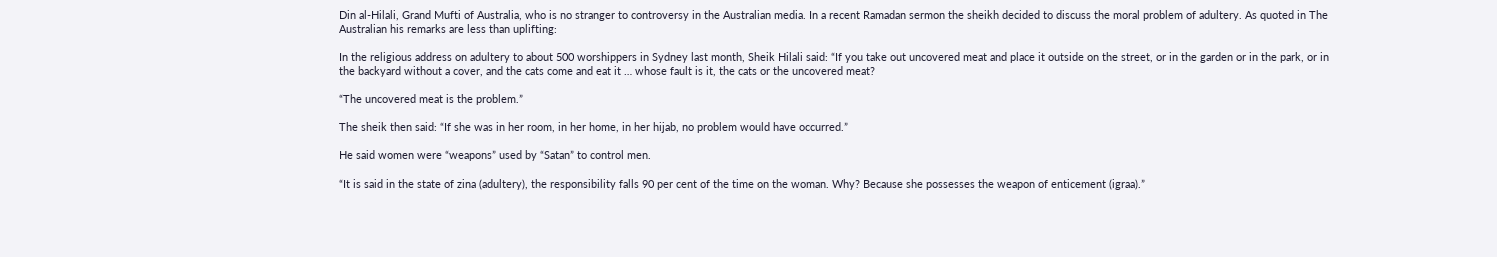Din al-Hilali, Grand Mufti of Australia, who is no stranger to controversy in the Australian media. In a recent Ramadan sermon the sheikh decided to discuss the moral problem of adultery. As quoted in The Australian his remarks are less than uplifting:

In the religious address on adultery to about 500 worshippers in Sydney last month, Sheik Hilali said: “If you take out uncovered meat and place it outside on the street, or in the garden or in the park, or in the backyard without a cover, and the cats come and eat it … whose fault is it, the cats or the uncovered meat?

“The uncovered meat is the problem.”

The sheik then said: “If she was in her room, in her home, in her hijab, no problem would have occurred.”

He said women were “weapons” used by “Satan” to control men.

“It is said in the state of zina (adultery), the responsibility falls 90 per cent of the time on the woman. Why? Because she possesses the weapon of enticement (igraa).”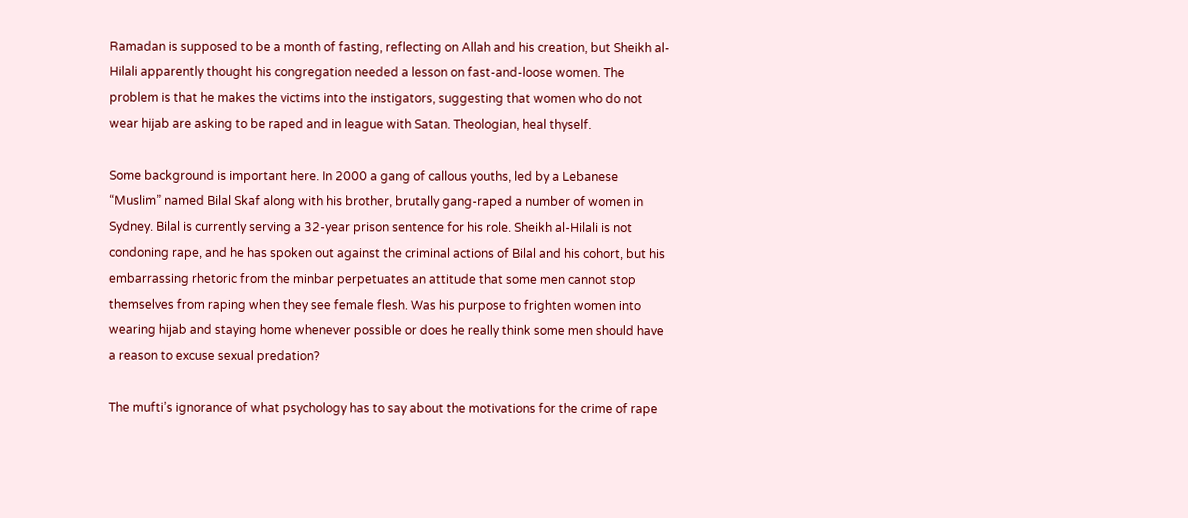Ramadan is supposed to be a month of fasting, reflecting on Allah and his creation, but Sheikh al-Hilali apparently thought his congregation needed a lesson on fast-and-loose women. The problem is that he makes the victims into the instigators, suggesting that women who do not wear hijab are asking to be raped and in league with Satan. Theologian, heal thyself.

Some background is important here. In 2000 a gang of callous youths, led by a Lebanese “Muslim” named Bilal Skaf along with his brother, brutally gang-raped a number of women in Sydney. Bilal is currently serving a 32-year prison sentence for his role. Sheikh al-Hilali is not condoning rape, and he has spoken out against the criminal actions of Bilal and his cohort, but his embarrassing rhetoric from the minbar perpetuates an attitude that some men cannot stop themselves from raping when they see female flesh. Was his purpose to frighten women into wearing hijab and staying home whenever possible or does he really think some men should have a reason to excuse sexual predation?

The mufti’s ignorance of what psychology has to say about the motivations for the crime of rape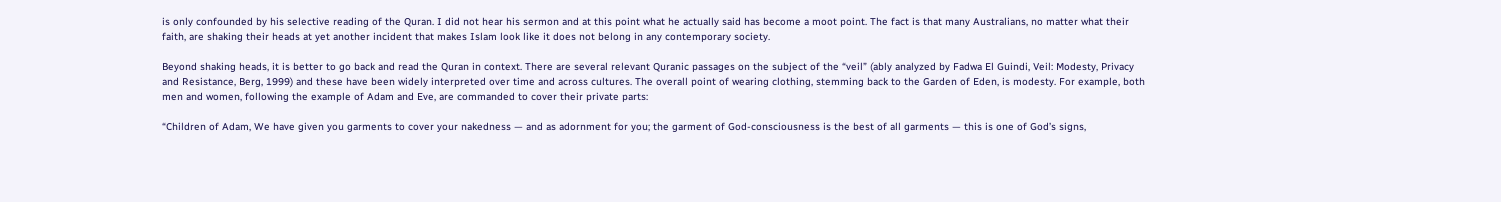is only confounded by his selective reading of the Quran. I did not hear his sermon and at this point what he actually said has become a moot point. The fact is that many Australians, no matter what their faith, are shaking their heads at yet another incident that makes Islam look like it does not belong in any contemporary society.

Beyond shaking heads, it is better to go back and read the Quran in context. There are several relevant Quranic passages on the subject of the “veil” (ably analyzed by Fadwa El Guindi, Veil: Modesty, Privacy and Resistance, Berg, 1999) and these have been widely interpreted over time and across cultures. The overall point of wearing clothing, stemming back to the Garden of Eden, is modesty. For example, both men and women, following the example of Adam and Eve, are commanded to cover their private parts:

“Children of Adam, We have given you garments to cover your nakedness — and as adornment for you; the garment of God-consciousness is the best of all garments — this is one of God’s signs,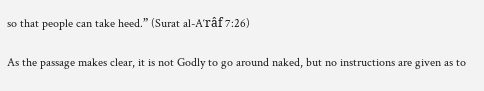so that people can take heed.” (Surat al-A‘râf 7:26)

As the passage makes clear, it is not Godly to go around naked, but no instructions are given as to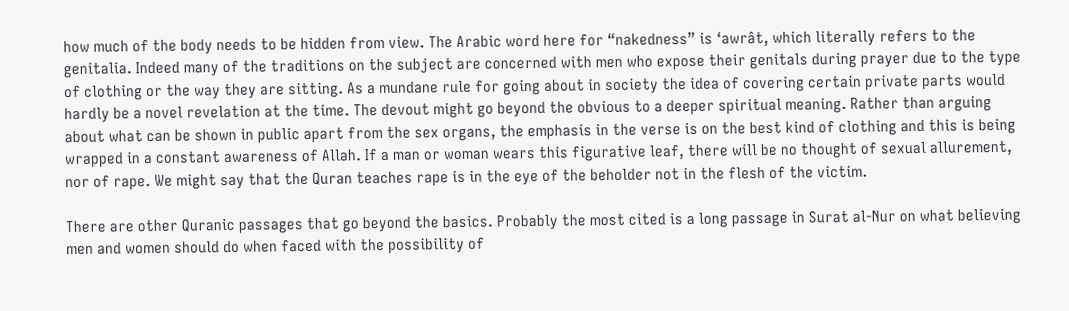how much of the body needs to be hidden from view. The Arabic word here for “nakedness” is ‘awrât, which literally refers to the genitalia. Indeed many of the traditions on the subject are concerned with men who expose their genitals during prayer due to the type of clothing or the way they are sitting. As a mundane rule for going about in society the idea of covering certain private parts would hardly be a novel revelation at the time. The devout might go beyond the obvious to a deeper spiritual meaning. Rather than arguing about what can be shown in public apart from the sex organs, the emphasis in the verse is on the best kind of clothing and this is being wrapped in a constant awareness of Allah. If a man or woman wears this figurative leaf, there will be no thought of sexual allurement, nor of rape. We might say that the Quran teaches rape is in the eye of the beholder not in the flesh of the victim.

There are other Quranic passages that go beyond the basics. Probably the most cited is a long passage in Surat al-Nur on what believing men and women should do when faced with the possibility of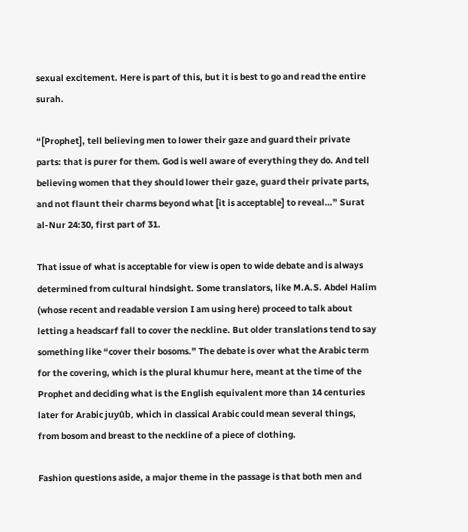sexual excitement. Here is part of this, but it is best to go and read the entire surah.

“[Prophet], tell believing men to lower their gaze and guard their private parts: that is purer for them. God is well aware of everything they do. And tell believing women that they should lower their gaze, guard their private parts, and not flaunt their charms beyond what [it is acceptable] to reveal…” Surat al-Nur 24:30, first part of 31.

That issue of what is acceptable for view is open to wide debate and is always determined from cultural hindsight. Some translators, like M.A.S. Abdel Halim (whose recent and readable version I am using here) proceed to talk about letting a headscarf fall to cover the neckline. But older translations tend to say something like “cover their bosoms.” The debate is over what the Arabic term for the covering, which is the plural khumur here, meant at the time of the Prophet and deciding what is the English equivalent more than 14 centuries later for Arabic juyûb, which in classical Arabic could mean several things, from bosom and breast to the neckline of a piece of clothing.

Fashion questions aside, a major theme in the passage is that both men and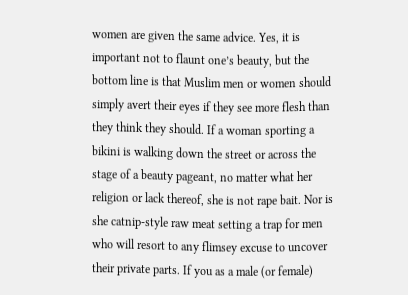women are given the same advice. Yes, it is important not to flaunt one’s beauty, but the bottom line is that Muslim men or women should simply avert their eyes if they see more flesh than they think they should. If a woman sporting a bikini is walking down the street or across the stage of a beauty pageant, no matter what her religion or lack thereof, she is not rape bait. Nor is she catnip-style raw meat setting a trap for men who will resort to any flimsey excuse to uncover their private parts. If you as a male (or female)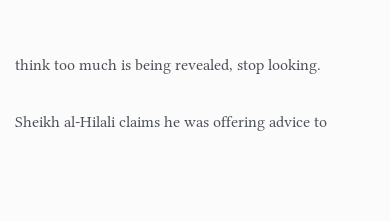think too much is being revealed, stop looking.

Sheikh al-Hilali claims he was offering advice to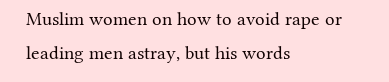Muslim women on how to avoid rape or leading men astray, but his words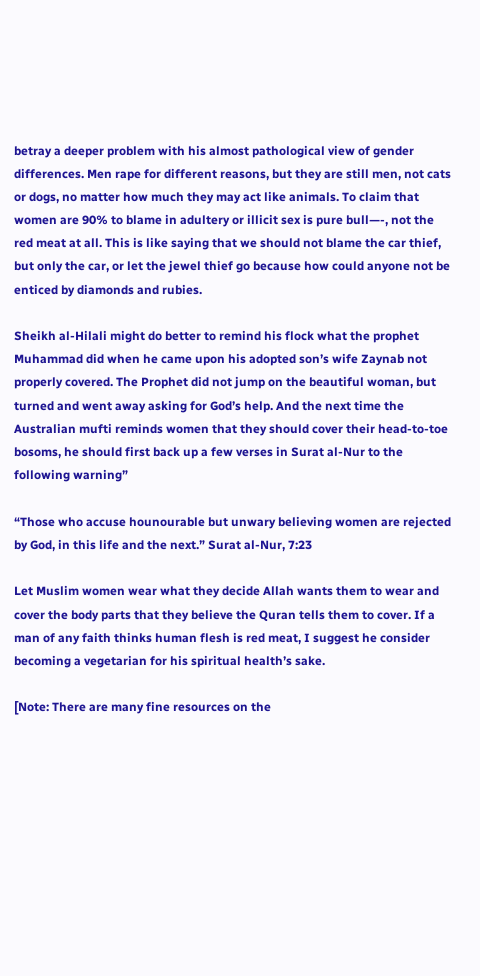betray a deeper problem with his almost pathological view of gender differences. Men rape for different reasons, but they are still men, not cats or dogs, no matter how much they may act like animals. To claim that women are 90% to blame in adultery or illicit sex is pure bull—-, not the red meat at all. This is like saying that we should not blame the car thief, but only the car, or let the jewel thief go because how could anyone not be enticed by diamonds and rubies.

Sheikh al-Hilali might do better to remind his flock what the prophet Muhammad did when he came upon his adopted son’s wife Zaynab not properly covered. The Prophet did not jump on the beautiful woman, but turned and went away asking for God’s help. And the next time the Australian mufti reminds women that they should cover their head-to-toe bosoms, he should first back up a few verses in Surat al-Nur to the following warning”

“Those who accuse hounourable but unwary believing women are rejected by God, in this life and the next.” Surat al-Nur, 7:23

Let Muslim women wear what they decide Allah wants them to wear and cover the body parts that they believe the Quran tells them to cover. If a man of any faith thinks human flesh is red meat, I suggest he consider becoming a vegetarian for his spiritual health’s sake.

[Note: There are many fine resources on the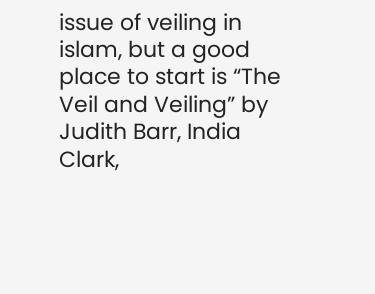issue of veiling in islam, but a good place to start is “The Veil and Veiling” by Judith Barr, India Clark,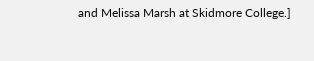and Melissa Marsh at Skidmore College.]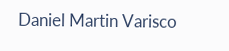Daniel Martin Varisco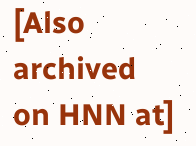[Also archived on HNN at]